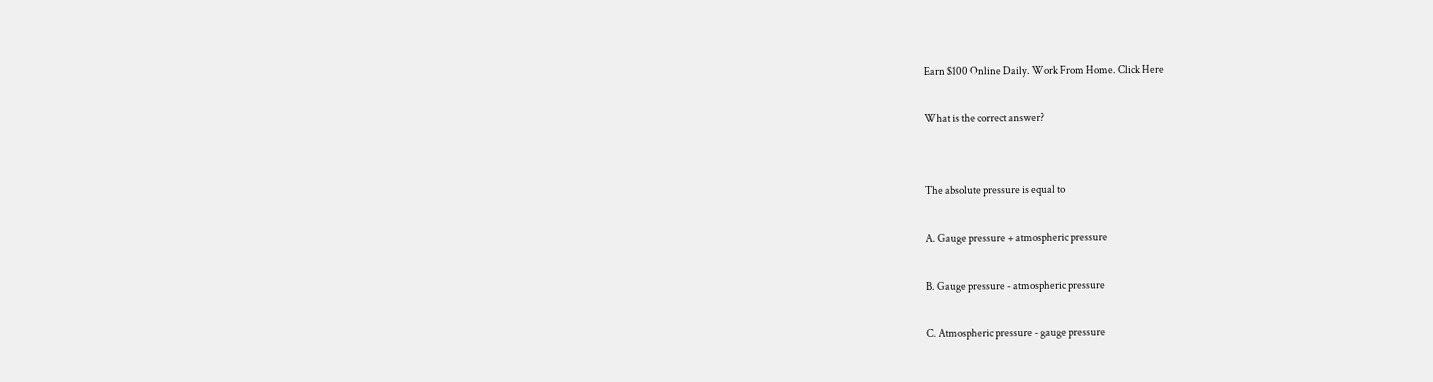Earn $100 Online Daily. Work From Home. Click Here

What is the correct answer?


The absolute pressure is equal to

A. Gauge pressure + atmospheric pressure

B. Gauge pressure - atmospheric pressure

C. Atmospheric pressure - gauge pressure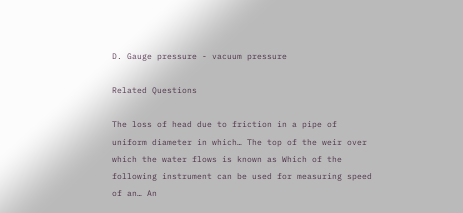D. Gauge pressure - vacuum pressure

Related Questions

The loss of head due to friction in a pipe of uniform diameter in which… The top of the weir over which the water flows is known as Which of the following instrument can be used for measuring speed of an… An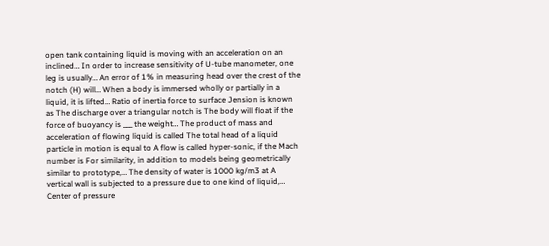open tank containing liquid is moving with an acceleration on an inclined… In order to increase sensitivity of U-tube manometer, one leg is usually… An error of 1% in measuring head over the crest of the notch (H) will… When a body is immersed wholly or partially in a liquid, it is lifted… Ratio of inertia force to surface Jension is known as The discharge over a triangular notch is The body will float if the force of buoyancy is ___ the weight… The product of mass and acceleration of flowing liquid is called The total head of a liquid particle in motion is equal to A flow is called hyper-sonic, if the Mach number is For similarity, in addition to models being geometrically similar to prototype,… The density of water is 1000 kg/m3 at A vertical wall is subjected to a pressure due to one kind of liquid,… Center of pressure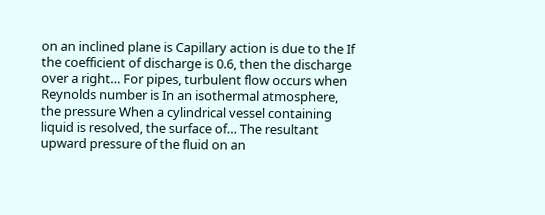on an inclined plane is Capillary action is due to the If the coefficient of discharge is 0.6, then the discharge over a right… For pipes, turbulent flow occurs when Reynolds number is In an isothermal atmosphere, the pressure When a cylindrical vessel containing liquid is resolved, the surface of… The resultant upward pressure of the fluid on an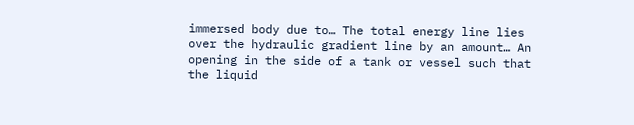immersed body due to… The total energy line lies over the hydraulic gradient line by an amount… An opening in the side of a tank or vessel such that the liquid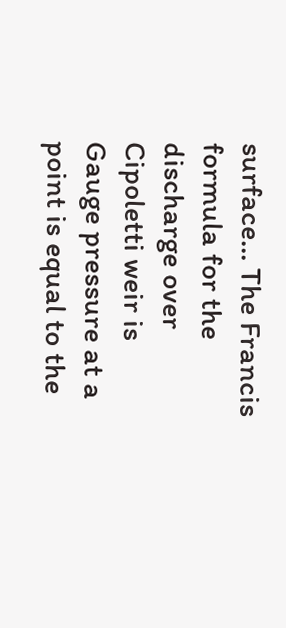surface… The Francis formula for the discharge over Cipoletti weir is Gauge pressure at a point is equal to the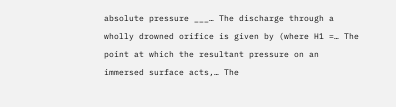absolute pressure ___… The discharge through a wholly drowned orifice is given by (where H1 =… The point at which the resultant pressure on an immersed surface acts,… The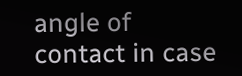angle of contact in case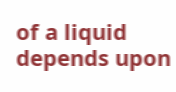of a liquid depends upon